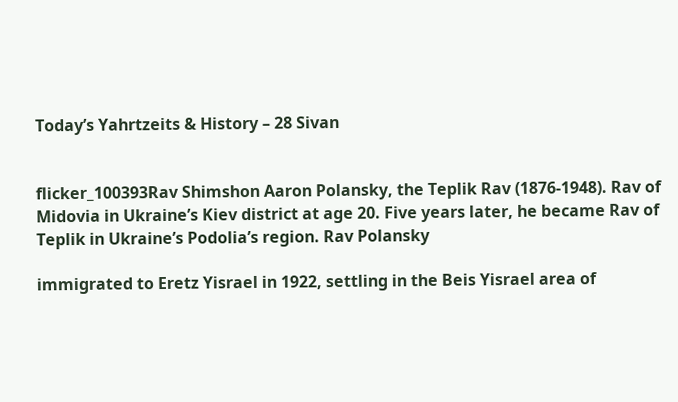Today’s Yahrtzeits & History – 28 Sivan


flicker_100393Rav Shimshon Aaron Polansky, the Teplik Rav (1876-1948). Rav of Midovia in Ukraine’s Kiev district at age 20. Five years later, he became Rav of Teplik in Ukraine’s Podolia’s region. Rav Polansky

immigrated to Eretz Yisrael in 1922, settling in the Beis Yisrael area of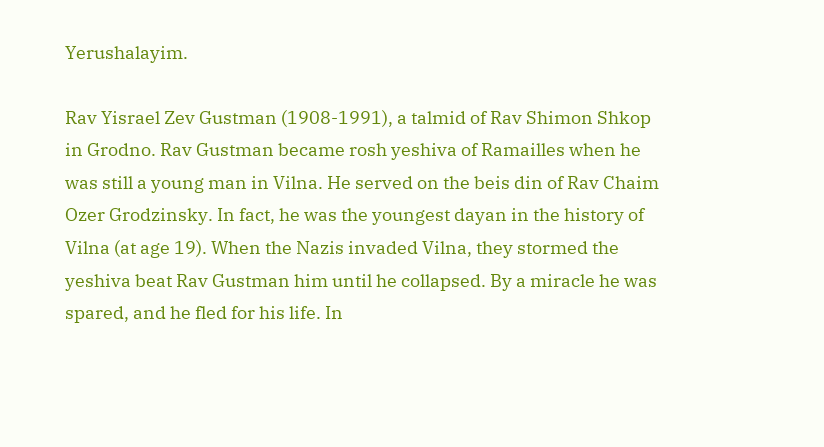Yerushalayim.

Rav Yisrael Zev Gustman (1908-1991), a talmid of Rav Shimon Shkop in Grodno. Rav Gustman became rosh yeshiva of Ramailles when he was still a young man in Vilna. He served on the beis din of Rav Chaim Ozer Grodzinsky. In fact, he was the youngest dayan in the history of Vilna (at age 19). When the Nazis invaded Vilna, they stormed the yeshiva beat Rav Gustman him until he collapsed. By a miracle he was spared, and he fled for his life. In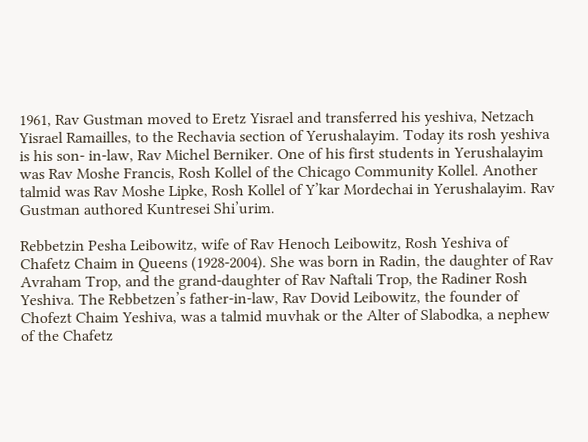1961, Rav Gustman moved to Eretz Yisrael and transferred his yeshiva, Netzach Yisrael Ramailles, to the Rechavia section of Yerushalayim. Today its rosh yeshiva is his son- in-law, Rav Michel Berniker. One of his first students in Yerushalayim was Rav Moshe Francis, Rosh Kollel of the Chicago Community Kollel. Another talmid was Rav Moshe Lipke, Rosh Kollel of Y’kar Mordechai in Yerushalayim. Rav Gustman authored Kuntresei Shi’urim.

Rebbetzin Pesha Leibowitz, wife of Rav Henoch Leibowitz, Rosh Yeshiva of Chafetz Chaim in Queens (1928-2004). She was born in Radin, the daughter of Rav Avraham Trop, and the grand-daughter of Rav Naftali Trop, the Radiner Rosh Yeshiva. The Rebbetzen’s father-in-law, Rav Dovid Leibowitz, the founder of Chofezt Chaim Yeshiva, was a talmid muvhak or the Alter of Slabodka, a nephew of the Chafetz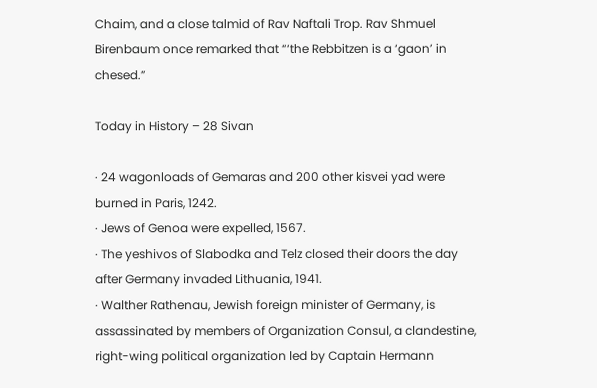Chaim, and a close talmid of Rav Naftali Trop. Rav Shmuel Birenbaum once remarked that “‘the Rebbitzen is a ‘gaon’ in chesed.”

Today in History – 28 Sivan

· 24 wagonloads of Gemaras and 200 other kisvei yad were burned in Paris, 1242.
· Jews of Genoa were expelled, 1567.
· The yeshivos of Slabodka and Telz closed their doors the day after Germany invaded Lithuania, 1941.
· Walther Rathenau, Jewish foreign minister of Germany, is assassinated by members of Organization Consul, a clandestine, right-wing political organization led by Captain Hermann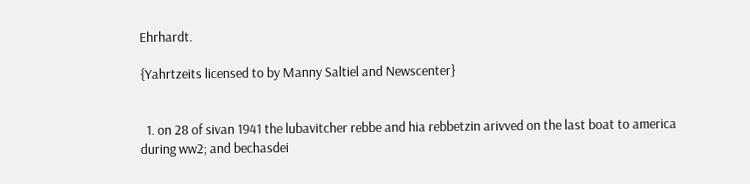Ehrhardt.

{Yahrtzeits licensed to by Manny Saltiel and Newscenter}


  1. on 28 of sivan 1941 the lubavitcher rebbe and hia rebbetzin arivved on the last boat to america during ww2; and bechasdei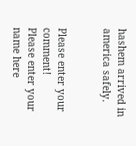hashem arrived in america safely.


Please enter your comment!
Please enter your name here